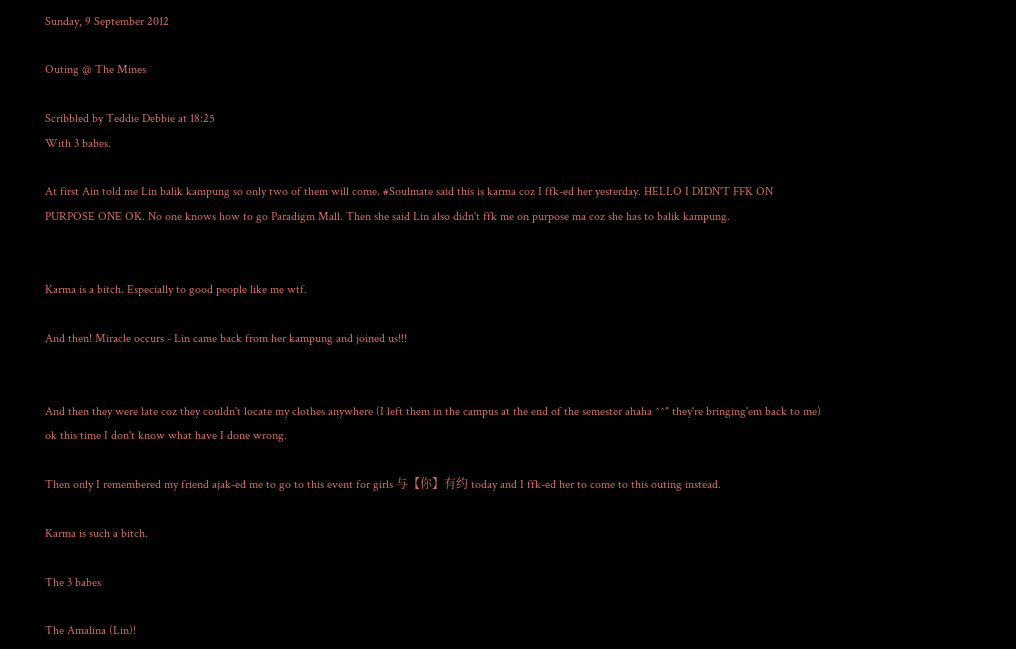Sunday, 9 September 2012

Outing @ The Mines

Scribbled by Teddie Debbie at 18:25
With 3 babes.

At first Ain told me Lin balik kampung so only two of them will come. #Soulmate said this is karma coz I ffk-ed her yesterday. HELLO I DIDN'T FFK ON PURPOSE ONE OK. No one knows how to go Paradigm Mall. Then she said Lin also didn't ffk me on purpose ma coz she has to balik kampung.


Karma is a bitch. Especially to good people like me wtf.

And then! Miracle occurs - Lin came back from her kampung and joined us!!!


And then they were late coz they couldn't locate my clothes anywhere (I left them in the campus at the end of the semester ahaha ^^" they're bringing'em back to me) ok this time I don't know what have I done wrong.

Then only I remembered my friend ajak-ed me to go to this event for girls 与【你】有约 today and I ffk-ed her to come to this outing instead.

Karma is such a bitch.

The 3 babes

The Amalina (Lin)!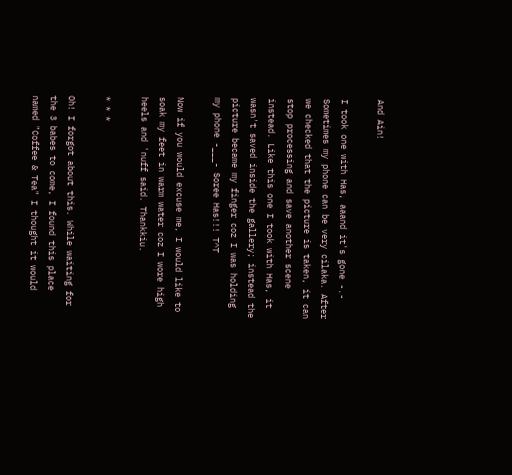And Ain!

I took one with Has, aaand it's gone -.- Sometimes my phone can be very cilaka. After we checked that the picture is taken, it can stop processing and save another scene instead. Like this one I took with Has, it wasn't saved inside the gallery; instead the picture became my finger coz I was holding my phone -___- Soree Has!!! T^T

Now if you would excuse me, I would like to soak my feet in warm water coz I wore high heels and 'nuff said. Thankkiu.

* * *

Oh! I forgot about this. While waiting for the 3 babes to come, I found this place named "Coffee & Tea" I thought it would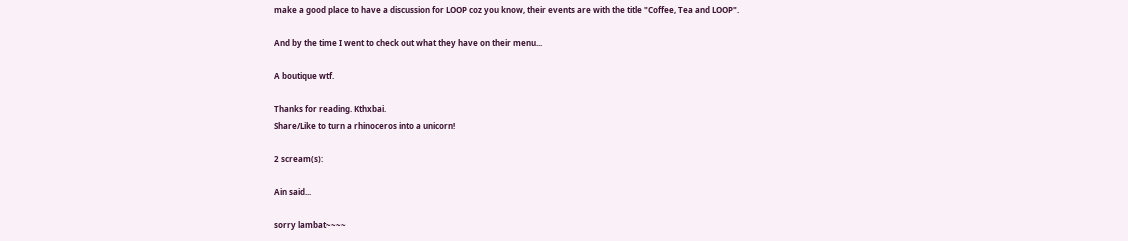make a good place to have a discussion for LOOP coz you know, their events are with the title "Coffee, Tea and LOOP".

And by the time I went to check out what they have on their menu...

A boutique wtf.

Thanks for reading. Kthxbai.
Share/Like to turn a rhinoceros into a unicorn!

2 scream(s):

Ain said...

sorry lambat~~~~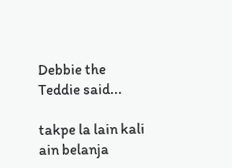Debbie the Teddie said...

takpe la lain kali ain belanja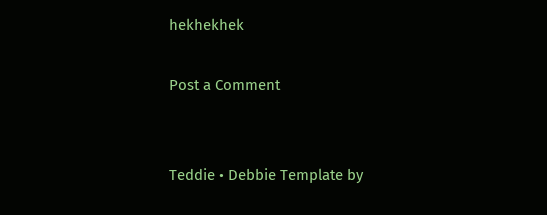hekhekhek

Post a Comment


Teddie • Debbie Template by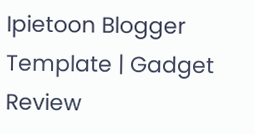Ipietoon Blogger Template | Gadget Review